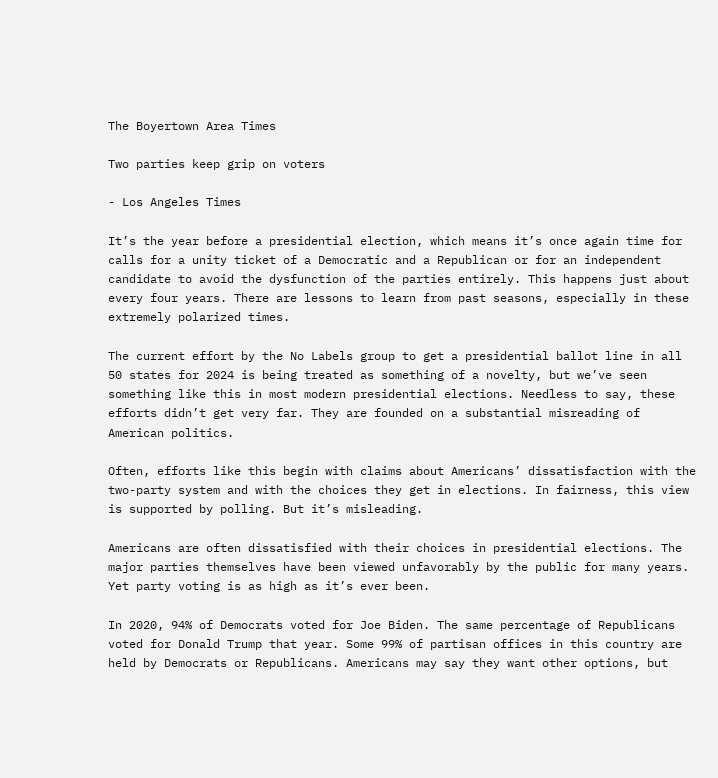The Boyertown Area Times

Two parties keep grip on voters

- Los Angeles Times

It’s the year before a presidential election, which means it’s once again time for calls for a unity ticket of a Democratic and a Republican or for an independent candidate to avoid the dysfunction of the parties entirely. This happens just about every four years. There are lessons to learn from past seasons, especially in these extremely polarized times.

The current effort by the No Labels group to get a presidential ballot line in all 50 states for 2024 is being treated as something of a novelty, but we’ve seen something like this in most modern presidential elections. Needless to say, these efforts didn’t get very far. They are founded on a substantial misreading of American politics.

Often, efforts like this begin with claims about Americans’ dissatisfaction with the two-party system and with the choices they get in elections. In fairness, this view is supported by polling. But it’s misleading.

Americans are often dissatisfied with their choices in presidential elections. The major parties themselves have been viewed unfavorably by the public for many years. Yet party voting is as high as it’s ever been.

In 2020, 94% of Democrats voted for Joe Biden. The same percentage of Republicans voted for Donald Trump that year. Some 99% of partisan offices in this country are held by Democrats or Republicans. Americans may say they want other options, but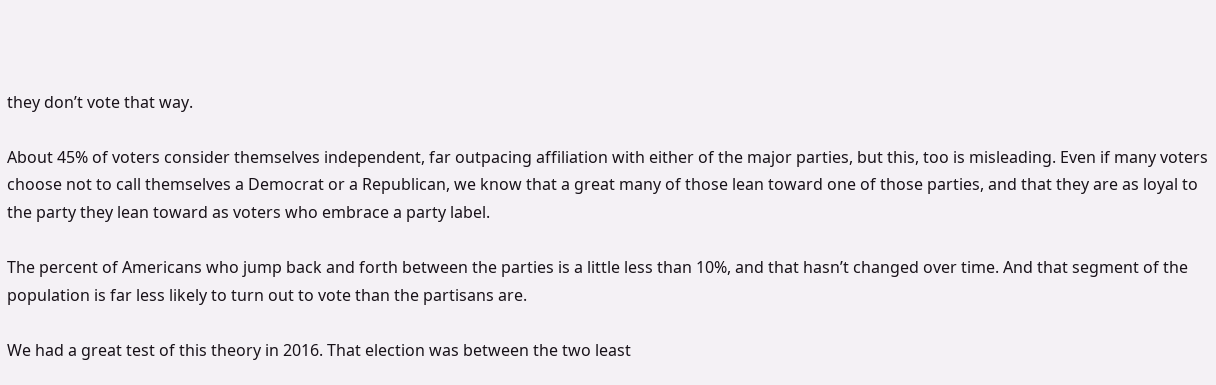they don’t vote that way.

About 45% of voters consider themselves independent, far outpacing affiliation with either of the major parties, but this, too is misleading. Even if many voters choose not to call themselves a Democrat or a Republican, we know that a great many of those lean toward one of those parties, and that they are as loyal to the party they lean toward as voters who embrace a party label.

The percent of Americans who jump back and forth between the parties is a little less than 10%, and that hasn’t changed over time. And that segment of the population is far less likely to turn out to vote than the partisans are.

We had a great test of this theory in 2016. That election was between the two least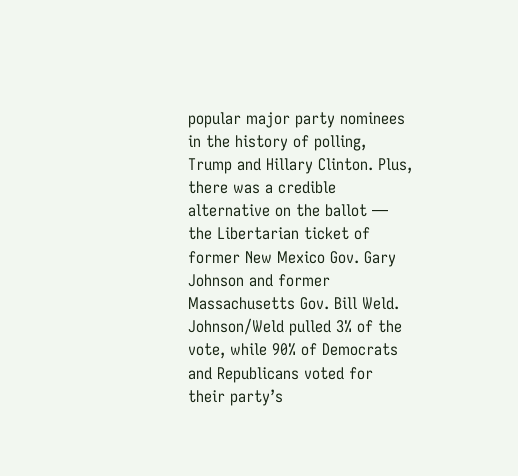popular major party nominees in the history of polling, Trump and Hillary Clinton. Plus, there was a credible alternative on the ballot — the Libertarian ticket of former New Mexico Gov. Gary Johnson and former Massachusetts Gov. Bill Weld. Johnson/Weld pulled 3% of the vote, while 90% of Democrats and Republicans voted for their party’s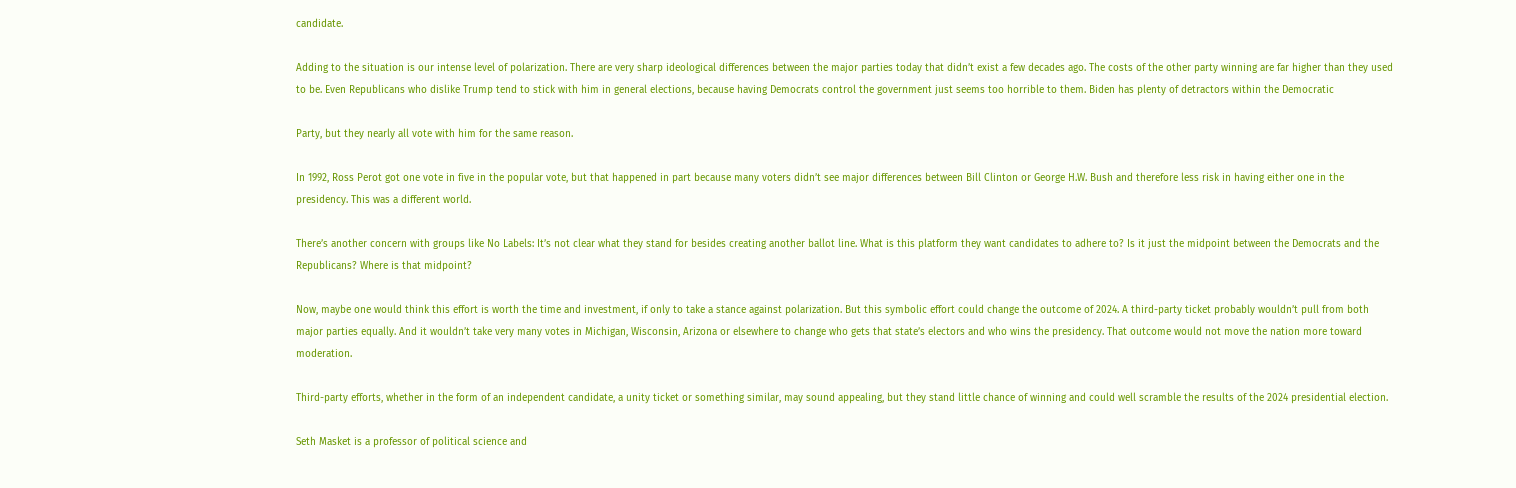candidate.

Adding to the situation is our intense level of polarization. There are very sharp ideological differences between the major parties today that didn’t exist a few decades ago. The costs of the other party winning are far higher than they used to be. Even Republicans who dislike Trump tend to stick with him in general elections, because having Democrats control the government just seems too horrible to them. Biden has plenty of detractors within the Democratic

Party, but they nearly all vote with him for the same reason.

In 1992, Ross Perot got one vote in five in the popular vote, but that happened in part because many voters didn’t see major differences between Bill Clinton or George H.W. Bush and therefore less risk in having either one in the presidency. This was a different world.

There’s another concern with groups like No Labels: It’s not clear what they stand for besides creating another ballot line. What is this platform they want candidates to adhere to? Is it just the midpoint between the Democrats and the Republicans? Where is that midpoint?

Now, maybe one would think this effort is worth the time and investment, if only to take a stance against polarization. But this symbolic effort could change the outcome of 2024. A third-party ticket probably wouldn’t pull from both major parties equally. And it wouldn’t take very many votes in Michigan, Wisconsin, Arizona or elsewhere to change who gets that state’s electors and who wins the presidency. That outcome would not move the nation more toward moderation.

Third-party efforts, whether in the form of an independent candidate, a unity ticket or something similar, may sound appealing, but they stand little chance of winning and could well scramble the results of the 2024 presidential election.

Seth Masket is a professor of political science and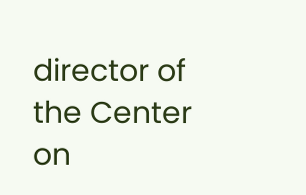director of the Center on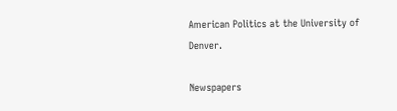American Politics at the University of Denver.

Newspapers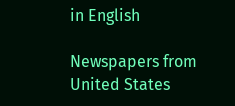in English

Newspapers from United States